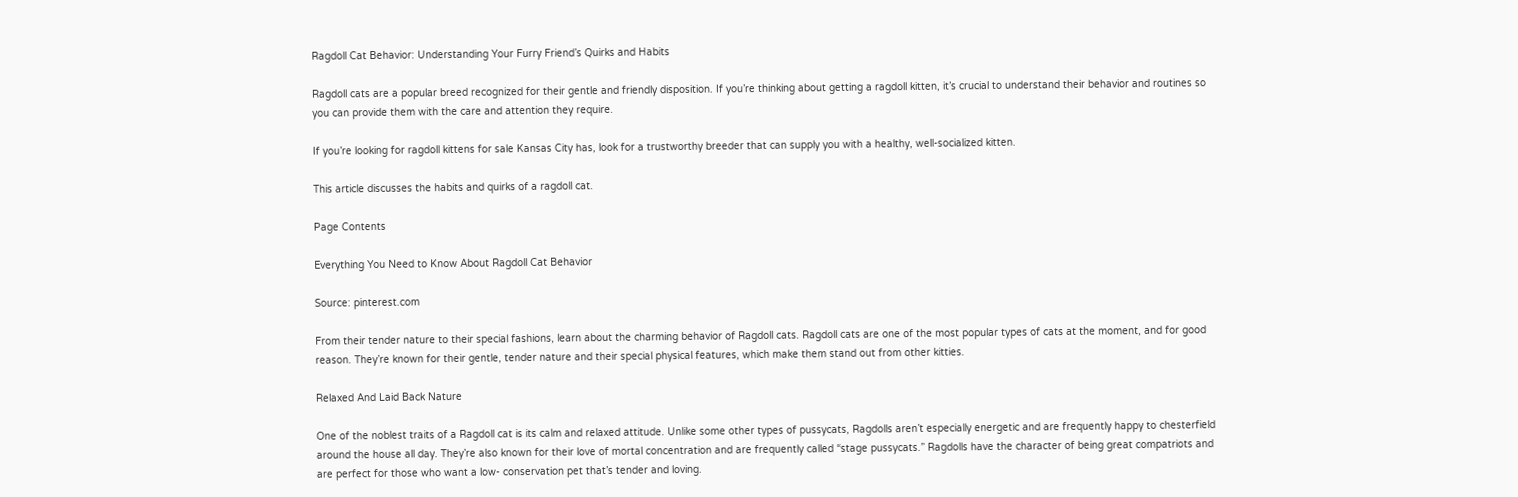Ragdoll Cat Behavior: Understanding Your Furry Friend’s Quirks and Habits

Ragdoll cats are a popular breed recognized for their gentle and friendly disposition. If you’re thinking about getting a ragdoll kitten, it’s crucial to understand their behavior and routines so you can provide them with the care and attention they require.

If you’re looking for ragdoll kittens for sale Kansas City has, look for a trustworthy breeder that can supply you with a healthy, well-socialized kitten.

This article discusses the habits and quirks of a ragdoll cat.

Page Contents

Everything You Need to Know About Ragdoll Cat Behavior

Source: pinterest.com

From their tender nature to their special fashions, learn about the charming behavior of Ragdoll cats. Ragdoll cats are one of the most popular types of cats at the moment, and for good reason. They’re known for their gentle, tender nature and their special physical features, which make them stand out from other kitties.

Relaxed And Laid Back Nature

One of the noblest traits of a Ragdoll cat is its calm and relaxed attitude. Unlike some other types of pussycats, Ragdolls aren’t especially energetic and are frequently happy to chesterfield around the house all day. They’re also known for their love of mortal concentration and are frequently called “stage pussycats.” Ragdolls have the character of being great compatriots and are perfect for those who want a low- conservation pet that’s tender and loving.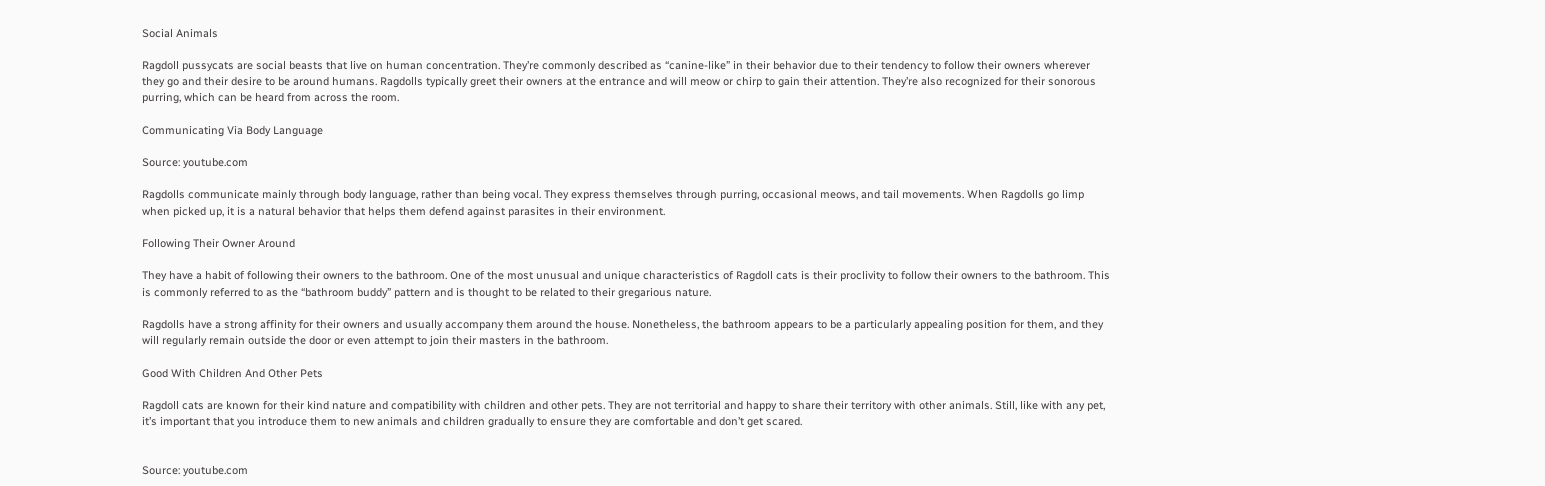Social Animals

Ragdoll pussycats are social beasts that live on human concentration. They’re commonly described as “canine-like” in their behavior due to their tendency to follow their owners wherever they go and their desire to be around humans. Ragdolls typically greet their owners at the entrance and will meow or chirp to gain their attention. They’re also recognized for their sonorous purring, which can be heard from across the room.

Communicating Via Body Language

Source: youtube.com

Ragdolls communicate mainly through body language, rather than being vocal. They express themselves through purring, occasional meows, and tail movements. When Ragdolls go limp when picked up, it is a natural behavior that helps them defend against parasites in their environment.

Following Their Owner Around

They have a habit of following their owners to the bathroom. One of the most unusual and unique characteristics of Ragdoll cats is their proclivity to follow their owners to the bathroom. This is commonly referred to as the “bathroom buddy” pattern and is thought to be related to their gregarious nature.

Ragdolls have a strong affinity for their owners and usually accompany them around the house. Nonetheless, the bathroom appears to be a particularly appealing position for them, and they will regularly remain outside the door or even attempt to join their masters in the bathroom.

Good With Children And Other Pets

Ragdoll cats are known for their kind nature and compatibility with children and other pets. They are not territorial and happy to share their territory with other animals. Still, like with any pet, it’s important that you introduce them to new animals and children gradually to ensure they are comfortable and don’t get scared.


Source: youtube.com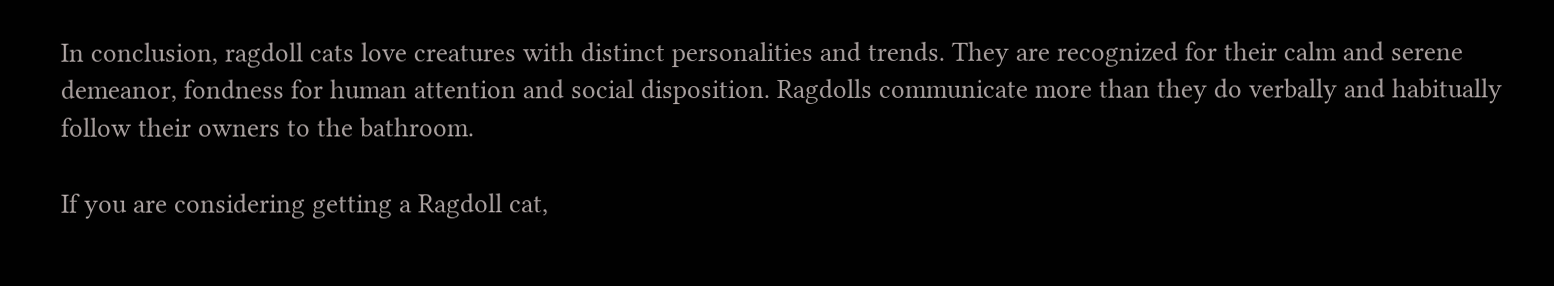In conclusion, ragdoll cats love creatures with distinct personalities and trends. They are recognized for their calm and serene demeanor, fondness for human attention and social disposition. Ragdolls communicate more than they do verbally and habitually follow their owners to the bathroom.

If you are considering getting a Ragdoll cat,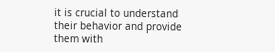it is crucial to understand their behavior and provide them with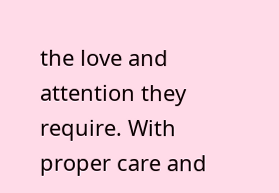the love and attention they require. With proper care and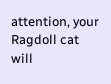attention, your Ragdoll cat will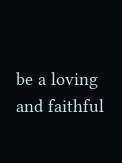be a loving and faithful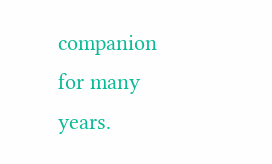companion for many years.